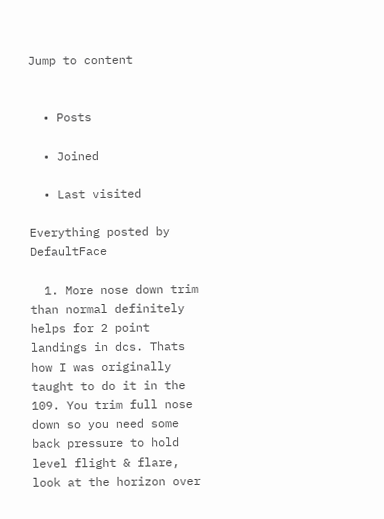Jump to content


  • Posts

  • Joined

  • Last visited

Everything posted by DefaultFace

  1. More nose down trim than normal definitely helps for 2 point landings in dcs. Thats how I was originally taught to do it in the 109. You trim full nose down so you need some back pressure to hold level flight & flare, look at the horizon over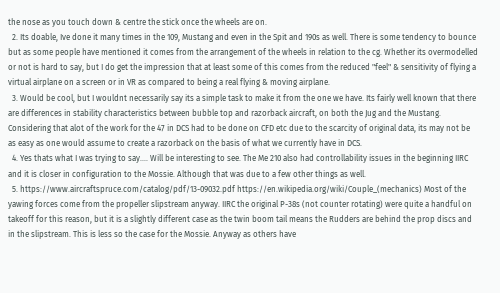the nose as you touch down & centre the stick once the wheels are on.
  2. Its doable, Ive done it many times in the 109, Mustang and even in the Spit and 190s as well. There is some tendency to bounce but as some people have mentioned it comes from the arrangement of the wheels in relation to the cg. Whether its overmodelled or not is hard to say, but I do get the impression that at least some of this comes from the reduced "feel" & sensitivity of flying a virtual airplane on a screen or in VR as compared to being a real flying & moving airplane.
  3. Would be cool, but I wouldnt necessarily say its a simple task to make it from the one we have. Its fairly well known that there are differences in stability characteristics between bubble top and razorback aircraft, on both the Jug and the Mustang. Considering that alot of the work for the 47 in DCS had to be done on CFD etc due to the scarcity of original data, its may not be as easy as one would assume to create a razorback on the basis of what we currently have in DCS.
  4. Yes thats what I was trying to say.... Will be interesting to see. The Me 210 also had controllability issues in the beginning IIRC and it is closer in configuration to the Mossie. Although that was due to a few other things as well.
  5. https://www.aircraftspruce.com/catalog/pdf/13-09032.pdf https://en.wikipedia.org/wiki/Couple_(mechanics) Most of the yawing forces come from the propeller slipstream anyway. IIRC the original P-38s (not counter rotating) were quite a handful on takeoff for this reason, but it is a slightly different case as the twin boom tail means the Rudders are behind the prop discs and in the slipstream. This is less so the case for the Mossie. Anyway as others have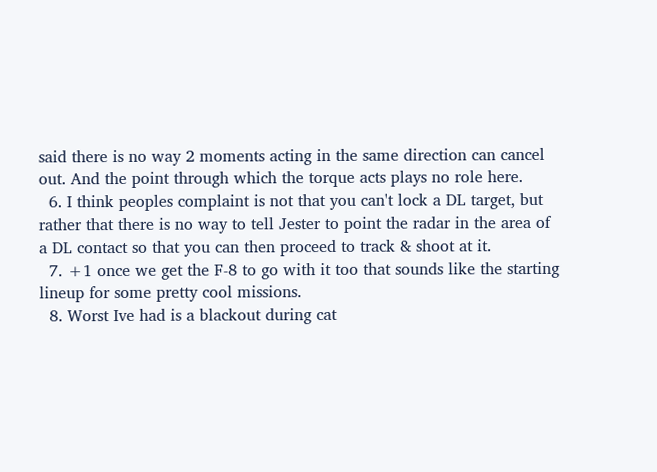said there is no way 2 moments acting in the same direction can cancel out. And the point through which the torque acts plays no role here.
  6. I think peoples complaint is not that you can't lock a DL target, but rather that there is no way to tell Jester to point the radar in the area of a DL contact so that you can then proceed to track & shoot at it.
  7. +1 once we get the F-8 to go with it too that sounds like the starting lineup for some pretty cool missions.
  8. Worst Ive had is a blackout during cat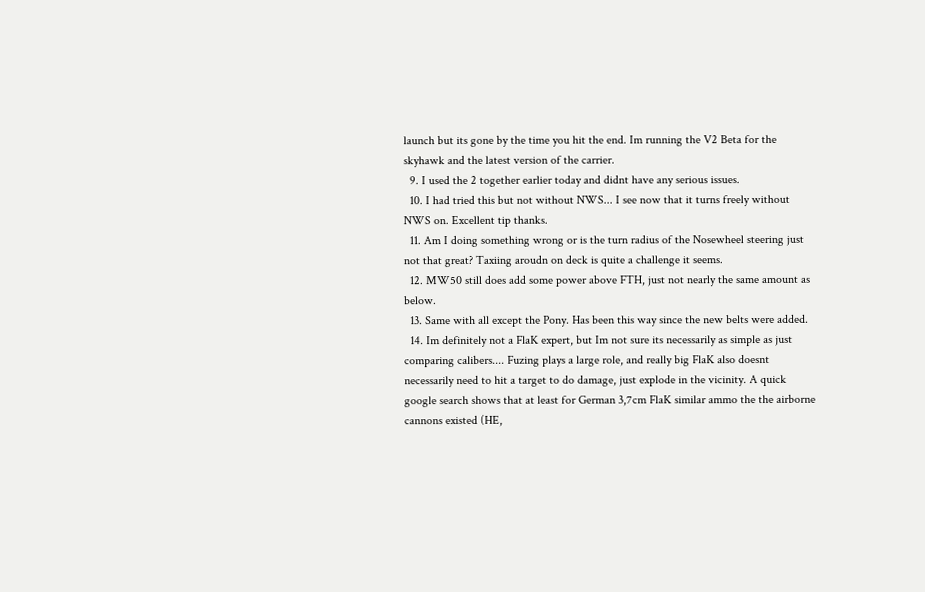launch but its gone by the time you hit the end. Im running the V2 Beta for the skyhawk and the latest version of the carrier.
  9. I used the 2 together earlier today and didnt have any serious issues.
  10. I had tried this but not without NWS... I see now that it turns freely without NWS on. Excellent tip thanks.
  11. Am I doing something wrong or is the turn radius of the Nosewheel steering just not that great? Taxiing aroudn on deck is quite a challenge it seems.
  12. MW50 still does add some power above FTH, just not nearly the same amount as below.
  13. Same with all except the Pony. Has been this way since the new belts were added.
  14. Im definitely not a FlaK expert, but Im not sure its necessarily as simple as just comparing calibers.... Fuzing plays a large role, and really big FlaK also doesnt necessarily need to hit a target to do damage, just explode in the vicinity. A quick google search shows that at least for German 3,7cm FlaK similar ammo the the airborne cannons existed (HE,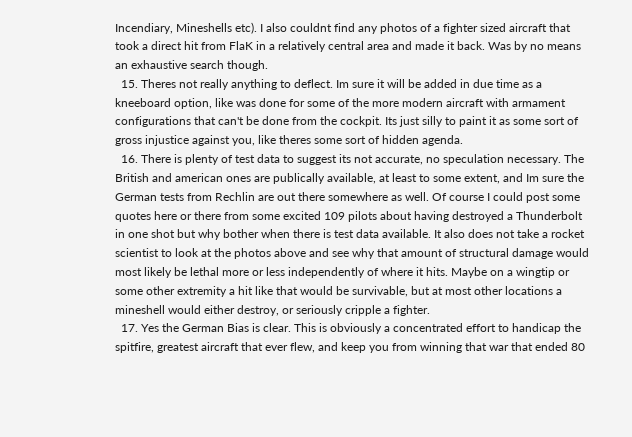Incendiary, Mineshells etc). I also couldnt find any photos of a fighter sized aircraft that took a direct hit from FlaK in a relatively central area and made it back. Was by no means an exhaustive search though.
  15. Theres not really anything to deflect. Im sure it will be added in due time as a kneeboard option, like was done for some of the more modern aircraft with armament configurations that can't be done from the cockpit. Its just silly to paint it as some sort of gross injustice against you, like theres some sort of hidden agenda.
  16. There is plenty of test data to suggest its not accurate, no speculation necessary. The British and american ones are publically available, at least to some extent, and Im sure the German tests from Rechlin are out there somewhere as well. Of course I could post some quotes here or there from some excited 109 pilots about having destroyed a Thunderbolt in one shot but why bother when there is test data available. It also does not take a rocket scientist to look at the photos above and see why that amount of structural damage would most likely be lethal more or less independently of where it hits. Maybe on a wingtip or some other extremity a hit like that would be survivable, but at most other locations a mineshell would either destroy, or seriously cripple a fighter.
  17. Yes the German Bias is clear. This is obviously a concentrated effort to handicap the spitfire, greatest aircraft that ever flew, and keep you from winning that war that ended 80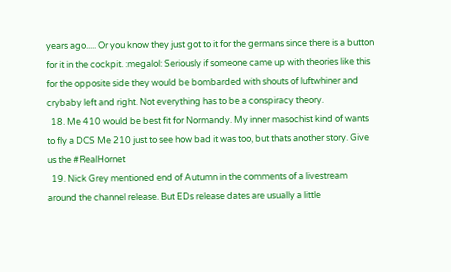years ago..... Or you know they just got to it for the germans since there is a button for it in the cockpit. :megalol: Seriously if someone came up with theories like this for the opposite side they would be bombarded with shouts of luftwhiner and crybaby left and right. Not everything has to be a conspiracy theory.
  18. Me 410 would be best fit for Normandy. My inner masochist kind of wants to fly a DCS Me 210 just to see how bad it was too, but thats another story. Give us the #RealHornet
  19. Nick Grey mentioned end of Autumn in the comments of a livestream around the channel release. But EDs release dates are usually a little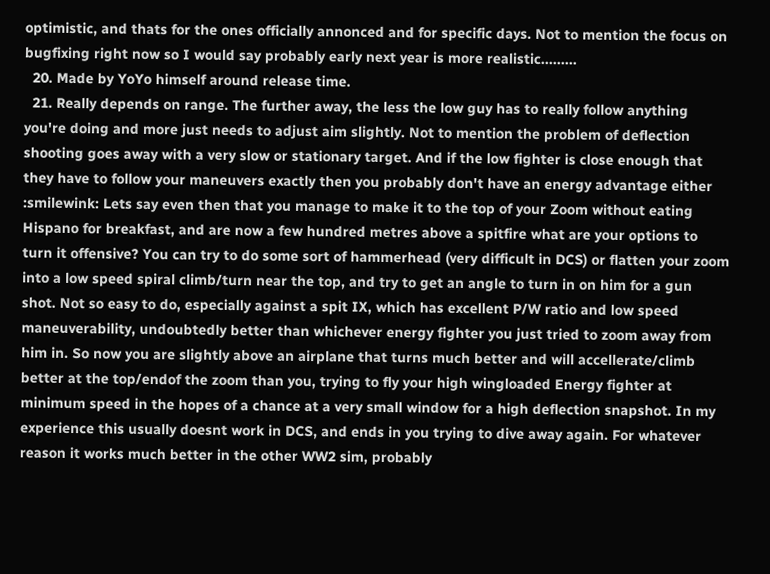optimistic, and thats for the ones officially annonced and for specific days. Not to mention the focus on bugfixing right now so I would say probably early next year is more realistic.........
  20. Made by YoYo himself around release time.
  21. Really depends on range. The further away, the less the low guy has to really follow anything you're doing and more just needs to adjust aim slightly. Not to mention the problem of deflection shooting goes away with a very slow or stationary target. And if the low fighter is close enough that they have to follow your maneuvers exactly then you probably don't have an energy advantage either :smilewink: Lets say even then that you manage to make it to the top of your Zoom without eating Hispano for breakfast, and are now a few hundred metres above a spitfire what are your options to turn it offensive? You can try to do some sort of hammerhead (very difficult in DCS) or flatten your zoom into a low speed spiral climb/turn near the top, and try to get an angle to turn in on him for a gun shot. Not so easy to do, especially against a spit IX, which has excellent P/W ratio and low speed maneuverability, undoubtedly better than whichever energy fighter you just tried to zoom away from him in. So now you are slightly above an airplane that turns much better and will accellerate/climb better at the top/endof the zoom than you, trying to fly your high wingloaded Energy fighter at minimum speed in the hopes of a chance at a very small window for a high deflection snapshot. In my experience this usually doesnt work in DCS, and ends in you trying to dive away again. For whatever reason it works much better in the other WW2 sim, probably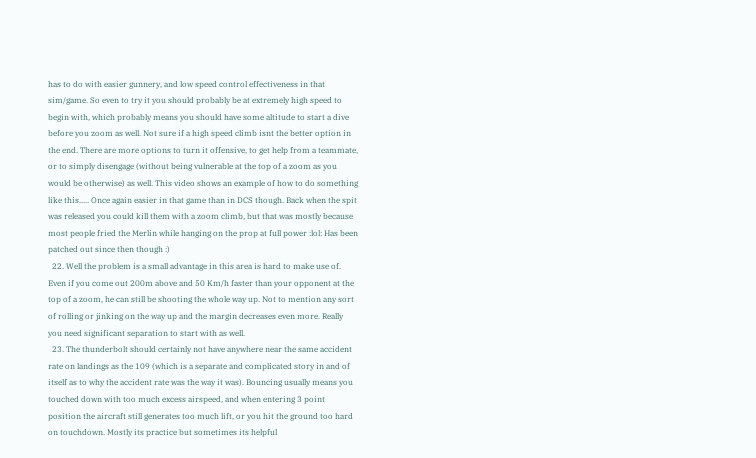has to do with easier gunnery, and low speed control effectiveness in that sim/game. So even to try it you should probably be at extremely high speed to begin with, which probably means you should have some altitude to start a dive before you zoom as well. Not sure if a high speed climb isnt the better option in the end. There are more options to turn it offensive, to get help from a teammate, or to simply disengage (without being vulnerable at the top of a zoom as you would be otherwise) as well. This video shows an example of how to do something like this..... Once again easier in that game than in DCS though. Back when the spit was released you could kill them with a zoom climb, but that was mostly because most people fried the Merlin while hanging on the prop at full power :lol: Has been patched out since then though :)
  22. Well the problem is a small advantage in this area is hard to make use of. Even if you come out 200m above and 50 Km/h faster than your opponent at the top of a zoom, he can still be shooting the whole way up. Not to mention any sort of rolling or jinking on the way up and the margin decreases even more. Really you need significant separation to start with as well.
  23. The thunderbolt should certainly not have anywhere near the same accident rate on landings as the 109 (which is a separate and complicated story in and of itself as to why the accident rate was the way it was). Bouncing usually means you touched down with too much excess airspeed, and when entering 3 point position the aircraft still generates too much lift, or you hit the ground too hard on touchdown. Mostly its practice but sometimes its helpful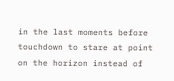in the last moments before touchdown to stare at point on the horizon instead of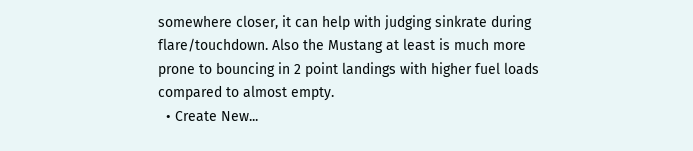somewhere closer, it can help with judging sinkrate during flare/touchdown. Also the Mustang at least is much more prone to bouncing in 2 point landings with higher fuel loads compared to almost empty.
  • Create New...